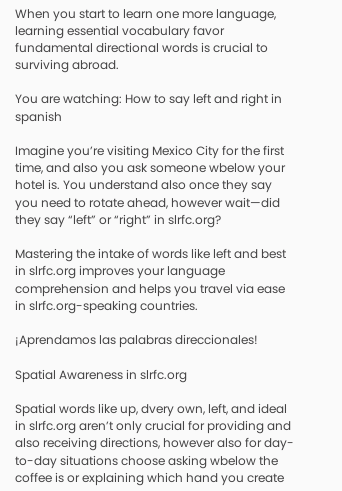When you start to learn one more language, learning essential vocabulary favor fundamental directional words is crucial to surviving abroad.

You are watching: How to say left and right in spanish

Imagine you’re visiting Mexico City for the first time, and also you ask someone wbelow your hotel is. You understand also once they say you need to rotate ahead, however wait—did they say “left” or “right” in slrfc.org?

Mastering the intake of words like left and best in slrfc.org improves your language comprehension and helps you travel via ease in slrfc.org-speaking countries.

¡Aprendamos las palabras direccionales!

Spatial Awareness in slrfc.org

Spatial words like up, dvery own, left, and ideal in slrfc.org aren’t only crucial for providing and also receiving directions, however also for day-to-day situations choose asking wbelow the coffee is or explaining which hand you create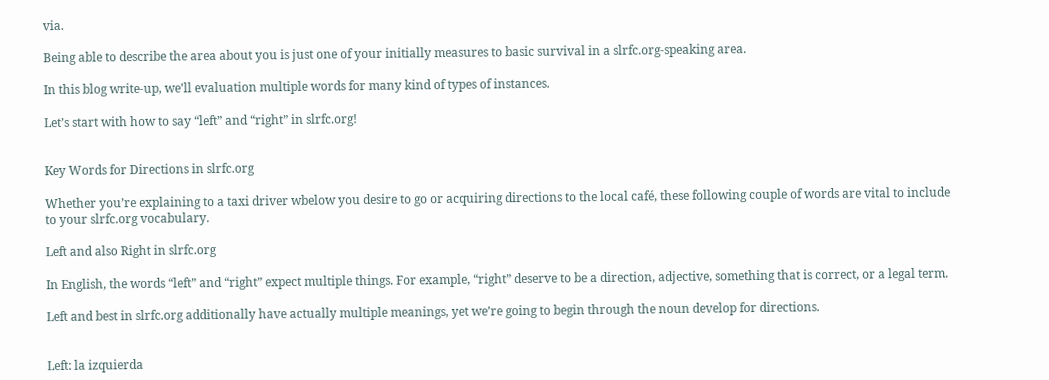via.

Being able to describe the area about you is just one of your initially measures to basic survival in a slrfc.org-speaking area.

In this blog write-up, we’ll evaluation multiple words for many kind of types of instances.

Let’s start with how to say “left” and “right” in slrfc.org!


Key Words for Directions in slrfc.org

Whether you’re explaining to a taxi driver wbelow you desire to go or acquiring directions to the local café, these following couple of words are vital to include to your slrfc.org vocabulary.

Left and also Right in slrfc.org

In English, the words “left” and “right” expect multiple things. For example, “right” deserve to be a direction, adjective, something that is correct, or a legal term.

Left and best in slrfc.org additionally have actually multiple meanings, yet we’re going to begin through the noun develop for directions.


Left: la izquierda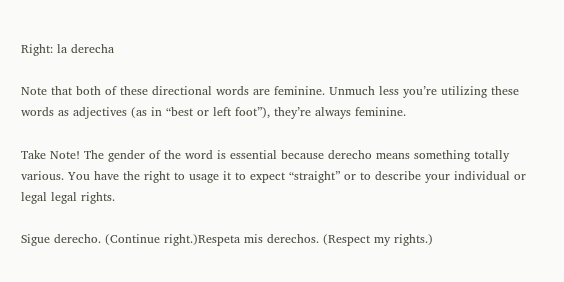Right: la derecha

Note that both of these directional words are feminine. Unmuch less you’re utilizing these words as adjectives (as in “best or left foot”), they’re always feminine.

Take Note! The gender of the word is essential because derecho means something totally various. You have the right to usage it to expect “straight” or to describe your individual or legal legal rights.

Sigue derecho. (Continue right.)Respeta mis derechos. (Respect my rights.)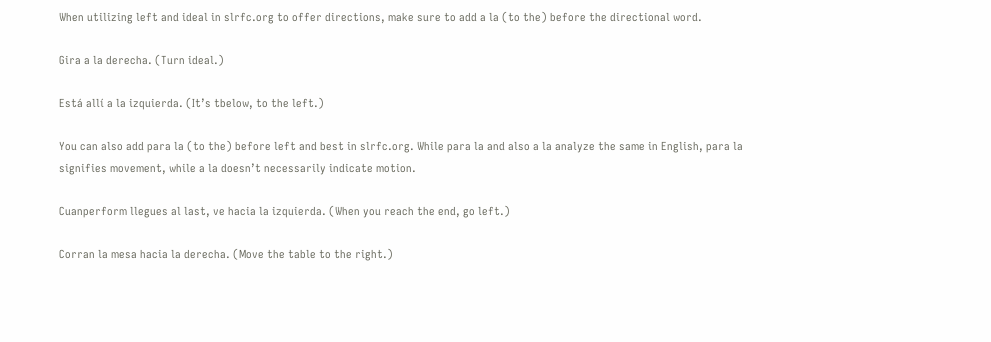When utilizing left and ideal in slrfc.org to offer directions, make sure to add a la (to the) before the directional word.

Gira a la derecha. (Turn ideal.)

Está allí a la izquierda. (It’s tbelow, to the left.)

You can also add para la (to the) before left and best in slrfc.org. While para la and also a la analyze the same in English, para la signifies movement, while a la doesn’t necessarily indicate motion.

Cuanperform llegues al last, ve hacia la izquierda. (When you reach the end, go left.)

Corran la mesa hacia la derecha. (Move the table to the right.)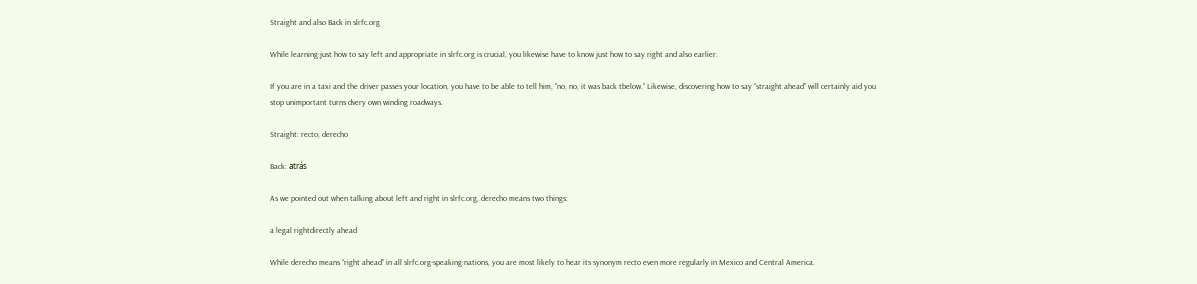Straight and also Back in slrfc.org

While learning just how to say left and appropriate in slrfc.org is crucial, you likewise have to know just how to say right and also earlier.

If you are in a taxi and the driver passes your location, you have to be able to tell him, “no, no, it was back tbelow.” Likewise, discovering how to say “straight ahead” will certainly aid you stop unimportant turns dvery own winding roadways.

Straight: recto, derecho

Back: atrás

As we pointed out when talking about left and right in slrfc.org, derecho means two things:

a legal rightdirectly ahead

While derecho means “right ahead” in all slrfc.org-speaking nations, you are most likely to hear its synonym recto even more regularly in Mexico and Central America.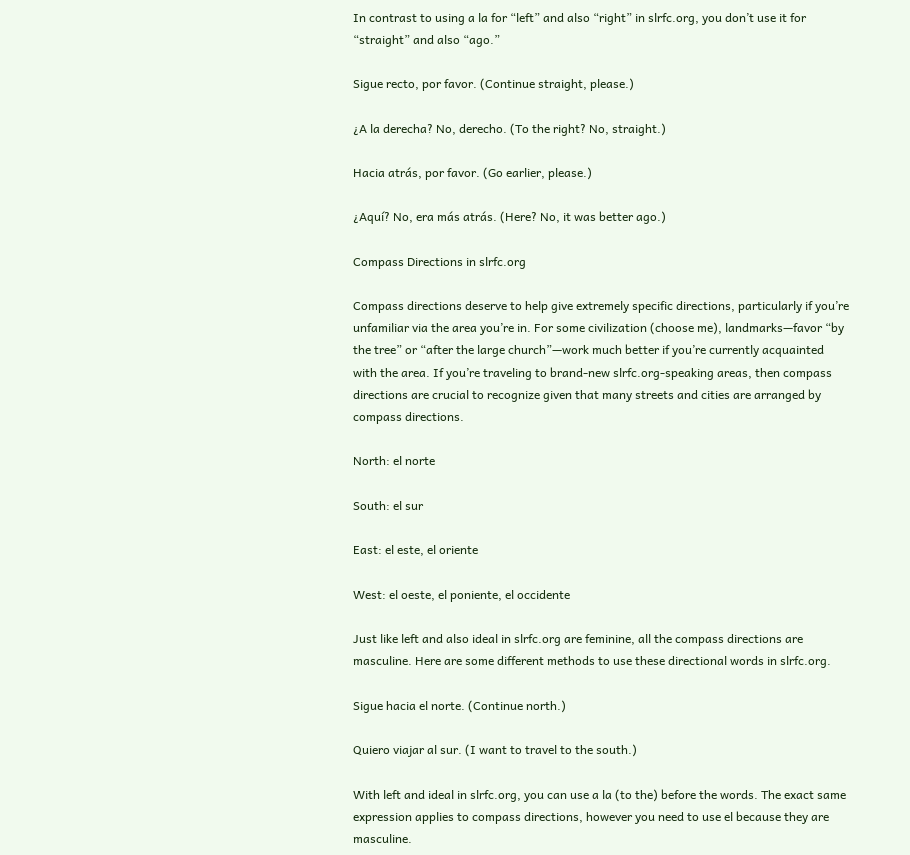In contrast to using a la for “left” and also “right” in slrfc.org, you don’t use it for “straight” and also “ago.”

Sigue recto, por favor. (Continue straight, please.)

¿A la derecha? No, derecho. (To the right? No, straight.)

Hacia atrás, por favor. (Go earlier, please.)

¿Aquí? No, era más atrás. (Here? No, it was better ago.)

Compass Directions in slrfc.org

Compass directions deserve to help give extremely specific directions, particularly if you’re unfamiliar via the area you’re in. For some civilization (choose me), landmarks—favor “by the tree” or “after the large church”—work much better if you’re currently acquainted with the area. If you’re traveling to brand-new slrfc.org-speaking areas, then compass directions are crucial to recognize given that many streets and cities are arranged by compass directions.

North: el norte

South: el sur

East: el este, el oriente

West: el oeste, el poniente, el occidente

Just like left and also ideal in slrfc.org are feminine, all the compass directions are masculine. Here are some different methods to use these directional words in slrfc.org.

Sigue hacia el norte. (Continue north.)

Quiero viajar al sur. (I want to travel to the south.)

With left and ideal in slrfc.org, you can use a la (to the) before the words. The exact same expression applies to compass directions, however you need to use el because they are masculine.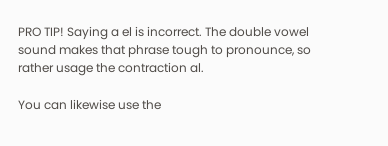PRO TIP! Saying a el is incorrect. The double vowel sound makes that phrase tough to pronounce, so rather usage the contraction al.

You can likewise use the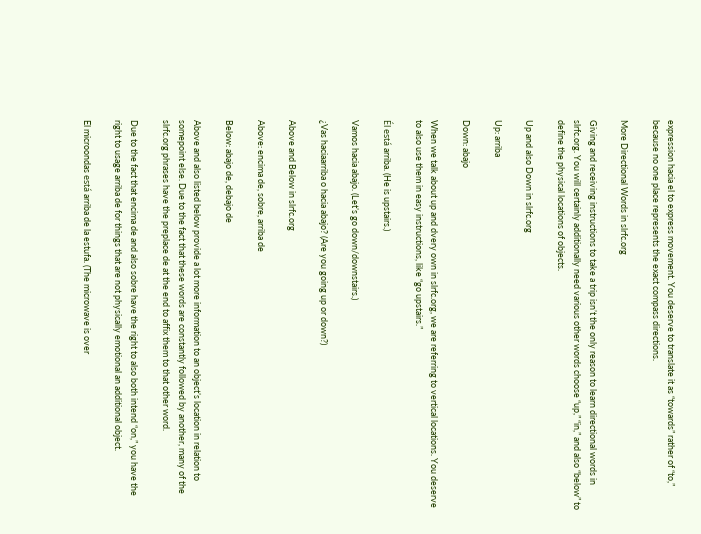expression hacia el to express movement. You deserve to translate it as “towards” rather of “to,” because no one place represents the exact compass directions.

More Directional Words in slrfc.org

Giving and receiving instructions to take a trip isn’t the only reason to learn directional words in slrfc.org. You will certainly additionally need various other words choose “up,” “in,” and also “below” to define the physical locations of objects.

Up and also Down in slrfc.org

Up: arriba

Down: abajo

When we talk about up and dvery own in slrfc.org, we are referring to vertical locations. You deserve to also use them in easy instructions, like “go upstairs.”

Él está arriba. (He is upstairs.)

Vamos hacia abajo. (Let’s go down/downstairs.)

¿Vas haciaarriba o hacia abajo? (Are you going up or down?)

Above and Below in slrfc.org

Above: encima de, sobre, arriba de

Below: abajo de, debajo de

Above and also listed below provide a lot more information to an object’s location in relation to somepoint else. Due to the fact that these words are constantly followed by another, many of the slrfc.org phrases have the preplace de at the end to affix them to that other word.

Due to the fact that encima de and also sobre have the right to also both intend “on,” you have the right to usage arriba de for things that are not physically emotional an additional object.

El microondas está arriba de la estufa. (The microwave is over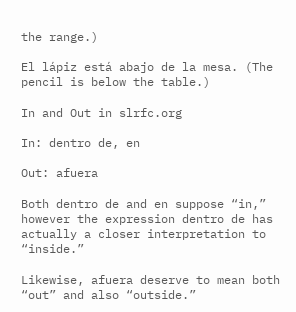the range.)

El lápiz está abajo de la mesa. (The pencil is below the table.)

In and Out in slrfc.org

In: dentro de, en

Out: afuera

Both dentro de and en suppose “in,” however the expression dentro de has actually a closer interpretation to “inside.”

Likewise, afuera deserve to mean both “out” and also “outside.”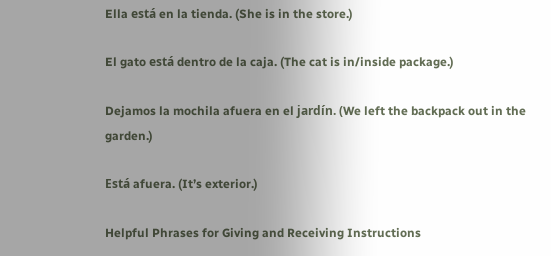Ella está en la tienda. (She is in the store.)

El gato está dentro de la caja. (The cat is in/inside package.)

Dejamos la mochila afuera en el jardín. (We left the backpack out in the garden.)

Está afuera. (It’s exterior.)

Helpful Phrases for Giving and Receiving Instructions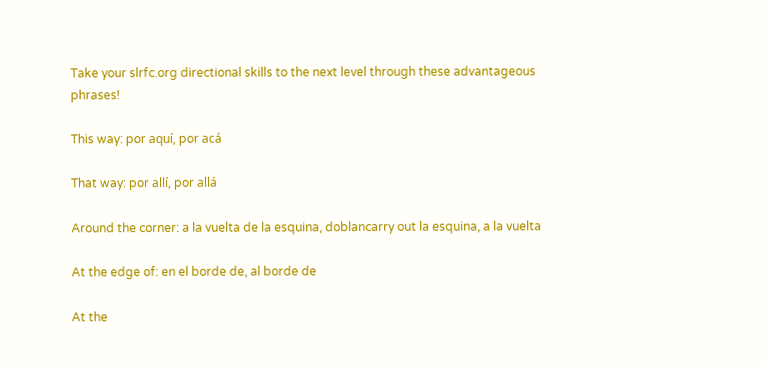Take your slrfc.org directional skills to the next level through these advantageous phrases!

This way: por aquí, por acá

That way: por allí, por allá

Around the corner: a la vuelta de la esquina, doblancarry out la esquina, a la vuelta

At the edge of: en el borde de, al borde de

At the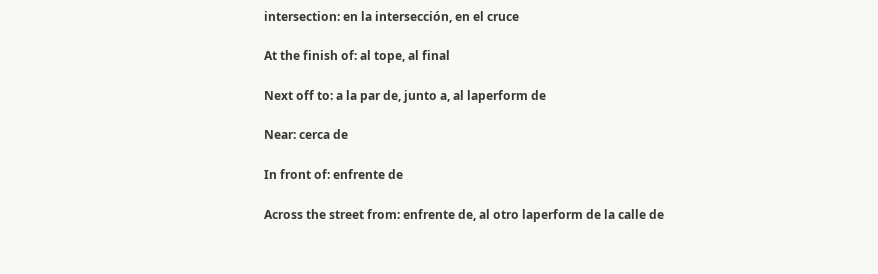intersection: en la intersección, en el cruce

At the finish of: al tope, al final

Next off to: a la par de, junto a, al laperform de

Near: cerca de

In front of: enfrente de

Across the street from: enfrente de, al otro laperform de la calle de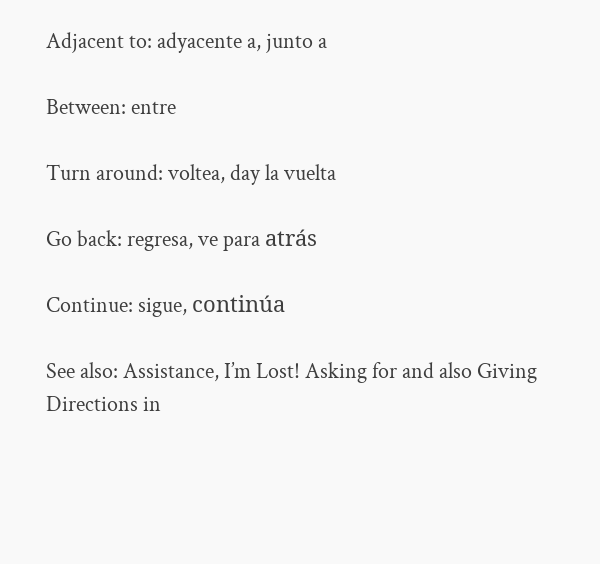Adjacent to: adyacente a, junto a

Between: entre

Turn around: voltea, day la vuelta

Go back: regresa, ve para atrás

Continue: sigue, continúa

See also: Assistance, I’m Lost! Asking for and also Giving Directions in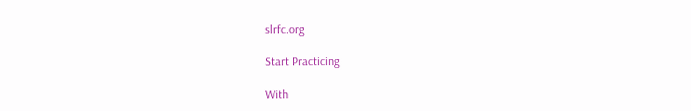slrfc.org

Start Practicing

With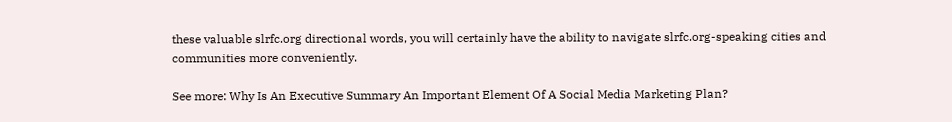these valuable slrfc.org directional words, you will certainly have the ability to navigate slrfc.org-speaking cities and communities more conveniently.

See more: Why Is An Executive Summary An Important Element Of A Social Media Marketing Plan?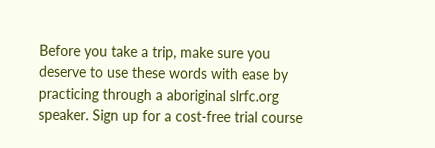Before you take a trip, make sure you deserve to use these words with ease by practicing through a aboriginal slrfc.org speaker. Sign up for a cost-free trial course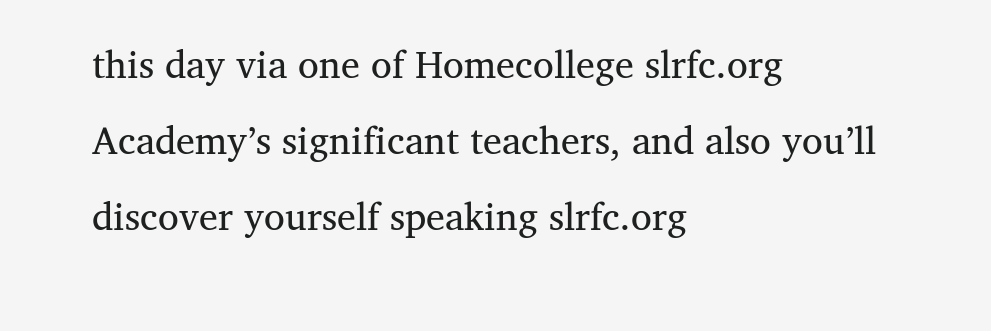this day via one of Homecollege slrfc.org Academy’s significant teachers, and also you’ll discover yourself speaking slrfc.org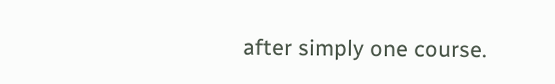after simply one course.